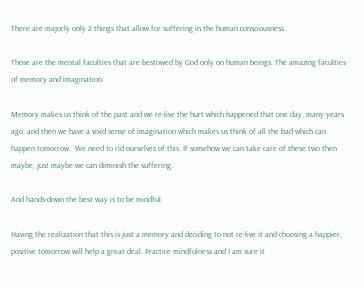There are majorly only 2 things that allow for suffering in the human consciousness.

Those are the mental faculties that are bestowed by God only on human beings. The amazing faculties of memory and imagination.

Memory makes us think of the past and we re-live the hurt which happened that one day, many years ago, and then we have a vivid sense of imagination which makes us think of all the bad which can happen tomorrow.  We need to rid ourselves of this. If somehow we can take care of these two then maybe, just maybe we can diminish the suffering.

And hands-down the best way is to be mindful.

Having the realization that this is just a memory and deciding to not re-live it and choosing a happier, positive tomorrow will help a great deal. Practice mindfulness and I am sure it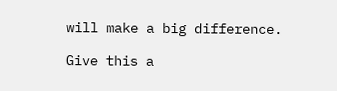will make a big difference.

Give this a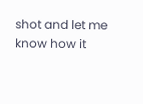shot and let me know how it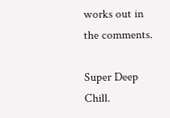works out in the comments.

Super Deep Chill.